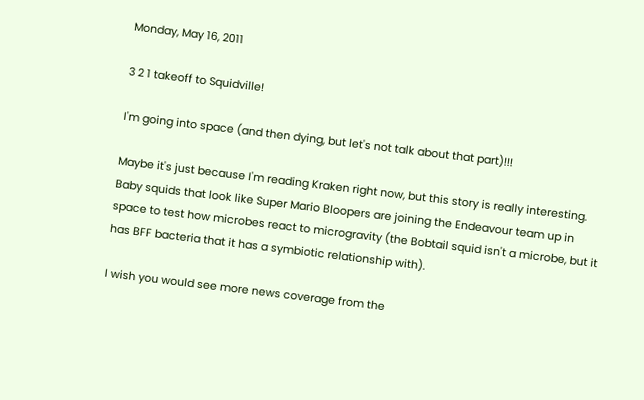Monday, May 16, 2011

3 2 1 takeoff to Squidville!

I'm going into space (and then dying, but let's not talk about that part)!!!

Maybe it's just because I'm reading Kraken right now, but this story is really interesting. Baby squids that look like Super Mario Bloopers are joining the Endeavour team up in space to test how microbes react to microgravity (the Bobtail squid isn't a microbe, but it has BFF bacteria that it has a symbiotic relationship with).

I wish you would see more news coverage from the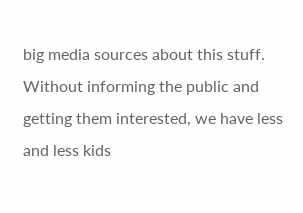big media sources about this stuff. Without informing the public and getting them interested, we have less and less kids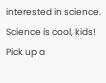interested in science. Science is cool, kids! Pick up a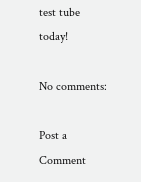test tube today!

No comments:

Post a Comment